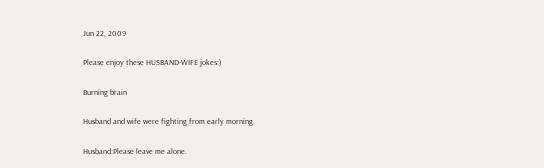Jun 22, 2009

Please enjoy these HUSBAND-WIFE jokes:)

Burning brain

Husband and wife were fighting from early morning.

Husband:Please leave me alone.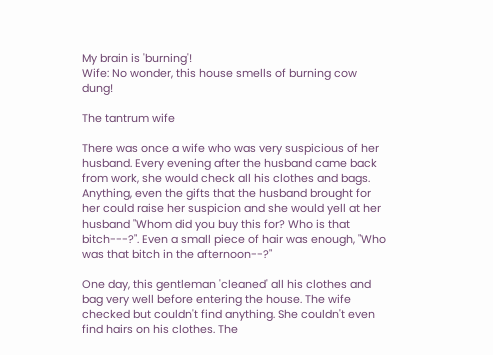My brain is 'burning'!
Wife: No wonder, this house smells of burning cow dung!

The tantrum wife

There was once a wife who was very suspicious of her husband. Every evening after the husband came back from work, she would check all his clothes and bags. Anything, even the gifts that the husband brought for her could raise her suspicion and she would yell at her husband "Whom did you buy this for? Who is that bitch---?". Even a small piece of hair was enough, "Who was that bitch in the afternoon--?"

One day, this gentleman 'cleaned' all his clothes and bag very well before entering the house. The wife checked but couldn't find anything. She couldn't even find hairs on his clothes. The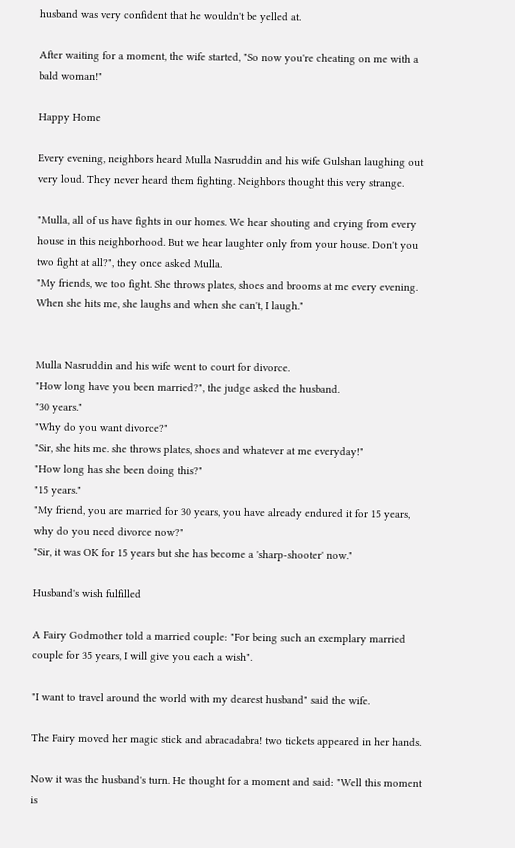husband was very confident that he wouldn't be yelled at.

After waiting for a moment, the wife started, "So now you're cheating on me with a bald woman!"

Happy Home

Every evening, neighbors heard Mulla Nasruddin and his wife Gulshan laughing out very loud. They never heard them fighting. Neighbors thought this very strange.

"Mulla, all of us have fights in our homes. We hear shouting and crying from every house in this neighborhood. But we hear laughter only from your house. Don't you two fight at all?", they once asked Mulla.
"My friends, we too fight. She throws plates, shoes and brooms at me every evening. When she hits me, she laughs and when she can't, I laugh."


Mulla Nasruddin and his wife went to court for divorce.
"How long have you been married?", the judge asked the husband.
"30 years."
"Why do you want divorce?"
"Sir, she hits me. she throws plates, shoes and whatever at me everyday!"
"How long has she been doing this?"
"15 years."
"My friend, you are married for 30 years, you have already endured it for 15 years, why do you need divorce now?"
"Sir, it was OK for 15 years but she has become a 'sharp-shooter' now."

Husband's wish fulfilled

A Fairy Godmother told a married couple: "For being such an exemplary married couple for 35 years, I will give you each a wish".

"I want to travel around the world with my dearest husband" said the wife.

The Fairy moved her magic stick and abracadabra! two tickets appeared in her hands.

Now it was the husband's turn. He thought for a moment and said: "Well this moment is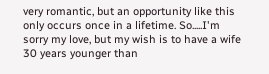very romantic, but an opportunity like this only occurs once in a lifetime. So.....I'm sorry my love, but my wish is to have a wife 30 years younger than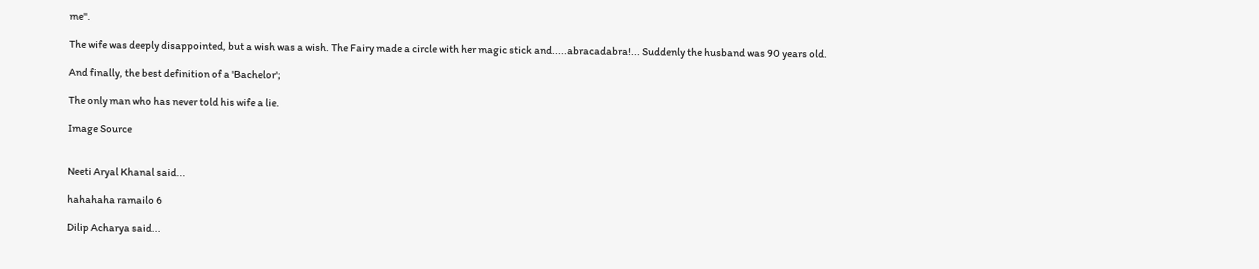me".

The wife was deeply disappointed, but a wish was a wish. The Fairy made a circle with her magic stick and.....abracadabra!... Suddenly the husband was 90 years old.

And finally, the best definition of a 'Bachelor';

The only man who has never told his wife a lie.

Image Source


Neeti Aryal Khanal said...

hahahaha ramailo 6

Dilip Acharya said...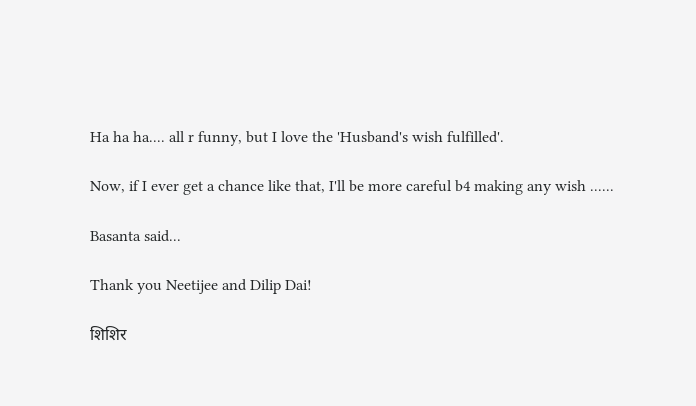Ha ha ha.... all r funny, but I love the 'Husband's wish fulfilled'.

Now, if I ever get a chance like that, I'll be more careful b4 making any wish ......

Basanta said...

Thank you Neetijee and Dilip Dai!

शिशिर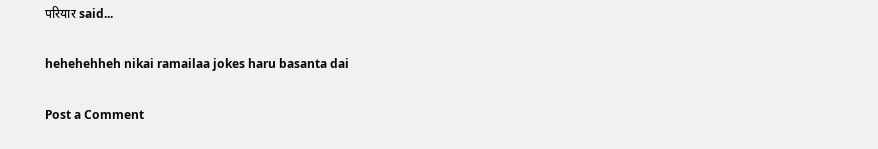परियार said...

hehehehheh nikai ramailaa jokes haru basanta dai

Post a Comment